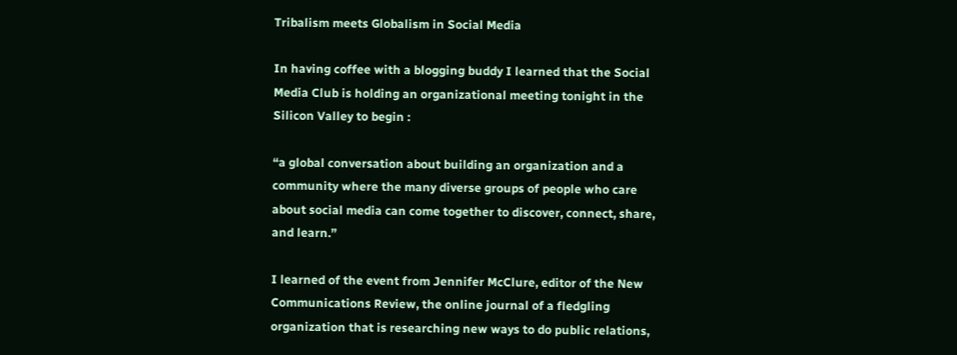Tribalism meets Globalism in Social Media

In having coffee with a blogging buddy I learned that the Social Media Club is holding an organizational meeting tonight in the Silicon Valley to begin :

“a global conversation about building an organization and a community where the many diverse groups of people who care about social media can come together to discover, connect, share, and learn.”

I learned of the event from Jennifer McClure, editor of the New Communications Review, the online journal of a fledgling organization that is researching new ways to do public relations,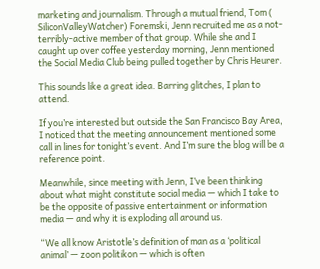marketing and journalism. Through a mutual friend, Tom ( SiliconValleyWatcher) Foremski, Jenn recruited me as a not-terribly-active member of that group. While she and I caught up over coffee yesterday morning, Jenn mentioned the Social Media Club being pulled together by Chris Heurer.

This sounds like a great idea. Barring glitches, I plan to attend.

If you’re interested but outside the San Francisco Bay Area, I noticed that the meeting announcement mentioned some call in lines for tonight’s event. And I’m sure the blog will be a reference point.

Meanwhile, since meeting with Jenn, I’ve been thinking about what might constitute social media — which I take to be the opposite of passive entertainment or information media — and why it is exploding all around us.

“We all know Aristotle’s definition of man as a ‘political animal’ — zoon politikon — which is often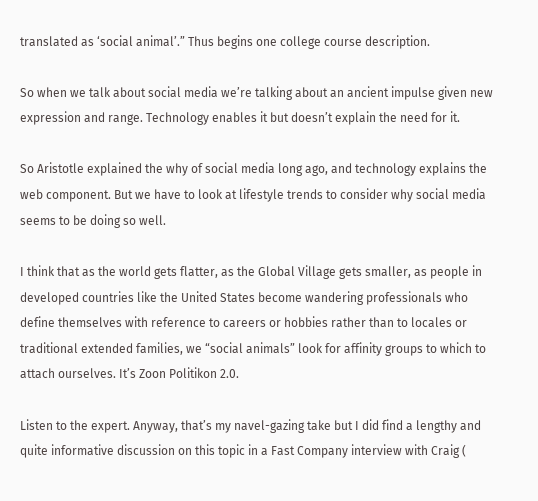translated as ‘social animal’.” Thus begins one college course description.

So when we talk about social media we’re talking about an ancient impulse given new expression and range. Technology enables it but doesn’t explain the need for it.

So Aristotle explained the why of social media long ago, and technology explains the web component. But we have to look at lifestyle trends to consider why social media seems to be doing so well.

I think that as the world gets flatter, as the Global Village gets smaller, as people in developed countries like the United States become wandering professionals who define themselves with reference to careers or hobbies rather than to locales or traditional extended families, we “social animals” look for affinity groups to which to attach ourselves. It’s Zoon Politikon 2.0.

Listen to the expert. Anyway, that’s my navel-gazing take but I did find a lengthy and quite informative discussion on this topic in a Fast Company interview with Craig (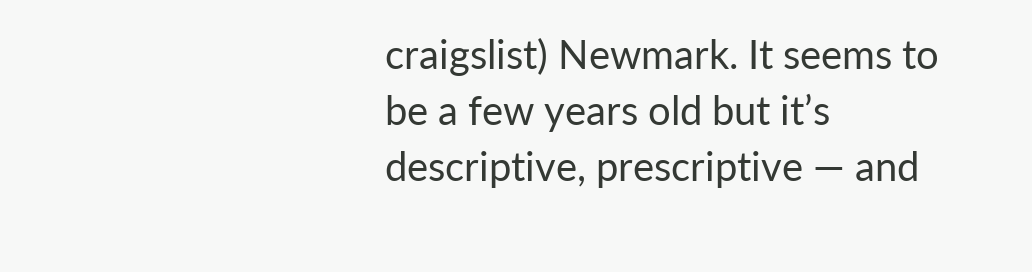craigslist) Newmark. It seems to be a few years old but it’s descriptive, prescriptive — and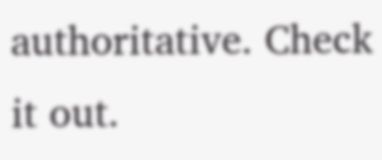authoritative. Check it out.